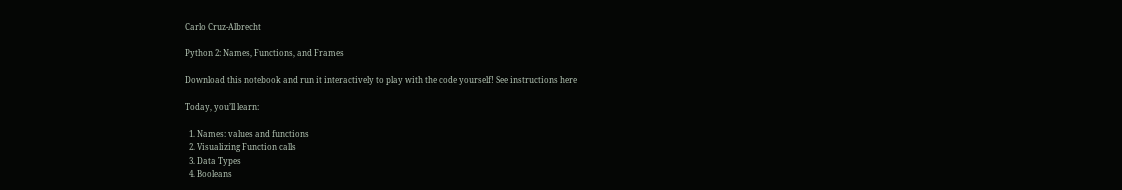Carlo Cruz-Albrecht

Python 2: Names, Functions, and Frames

Download this notebook and run it interactively to play with the code yourself! See instructions here

Today, you’ll learn:

  1. Names: values and functions
  2. Visualizing Function calls
  3. Data Types
  4. Booleans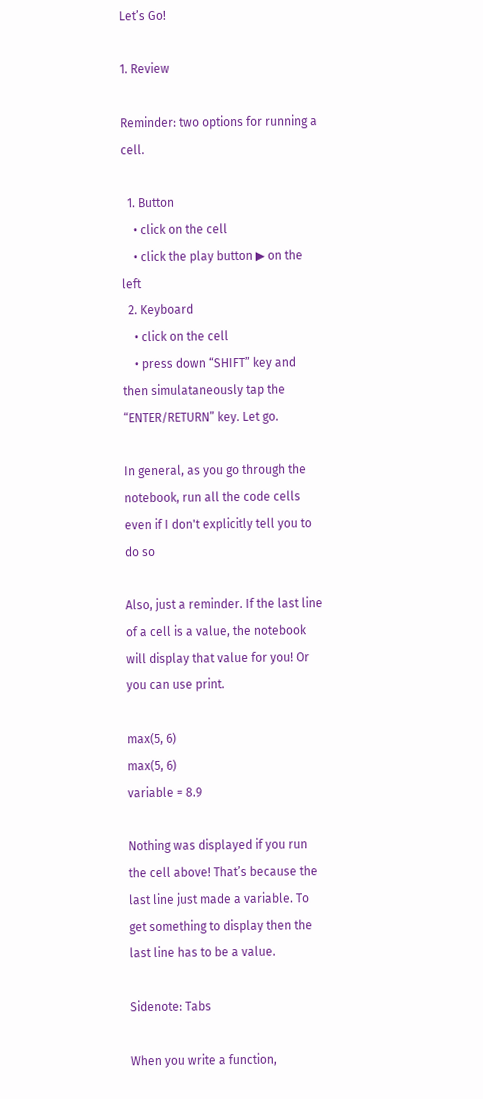Let’s Go!

1. Review

Reminder: two options for running a cell.

  1. Button
    • click on the cell
    • click the play button ▶ on the left
  2. Keyboard
    • click on the cell
    • press down “SHIFT” key and then simulataneously tap the “ENTER/RETURN” key. Let go.

In general, as you go through the notebook, run all the code cells even if I don't explicitly tell you to do so

Also, just a reminder. If the last line of a cell is a value, the notebook will display that value for you! Or you can use print.

max(5, 6)
max(5, 6)
variable = 8.9

Nothing was displayed if you run the cell above! That’s because the last line just made a variable. To get something to display then the last line has to be a value.

Sidenote: Tabs

When you write a function,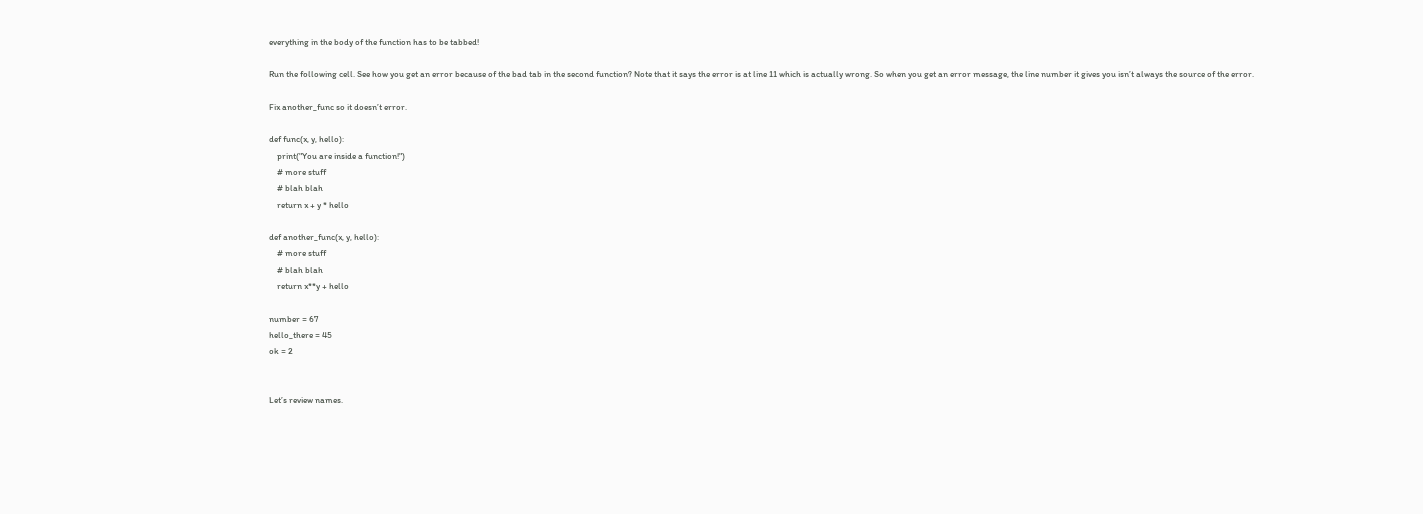everything in the body of the function has to be tabbed!

Run the following cell. See how you get an error because of the bad tab in the second function? Note that it says the error is at line 11 which is actually wrong. So when you get an error message, the line number it gives you isn’t always the source of the error.

Fix another_func so it doesn’t error.

def func(x, y, hello):
    print("You are inside a function!")
    # more stuff
    # blah blah
    return x + y * hello

def another_func(x, y, hello):
    # more stuff
    # blah blah
    return x**y + hello

number = 67
hello_there = 45
ok = 2


Let’s review names.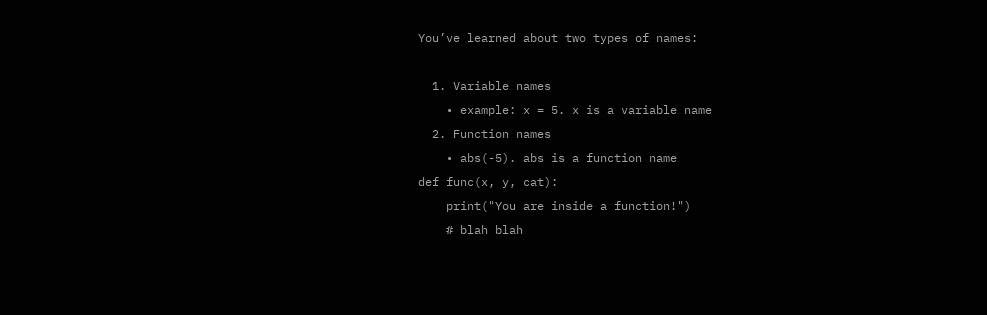You’ve learned about two types of names:

  1. Variable names
    • example: x = 5. x is a variable name
  2. Function names
    • abs(-5). abs is a function name
def func(x, y, cat):
    print("You are inside a function!")
    # blah blah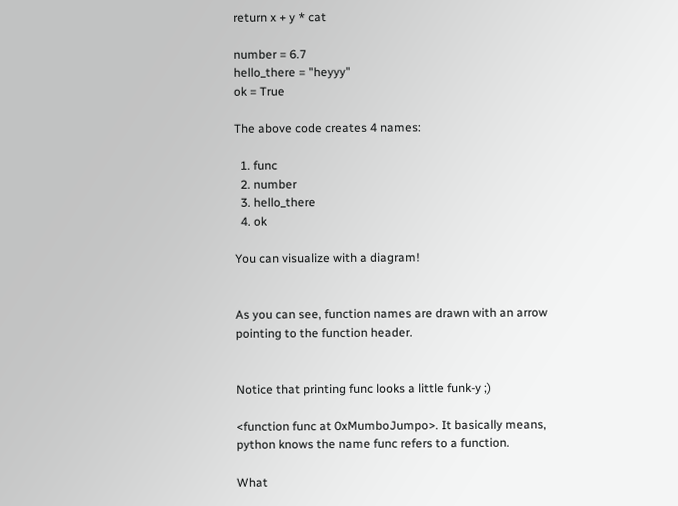return x + y * cat

number = 6.7
hello_there = "heyyy"
ok = True

The above code creates 4 names:

  1. func
  2. number
  3. hello_there
  4. ok

You can visualize with a diagram!


As you can see, function names are drawn with an arrow pointing to the function header.


Notice that printing func looks a little funk-y ;)

<function func at 0xMumboJumpo>. It basically means, python knows the name func refers to a function.

What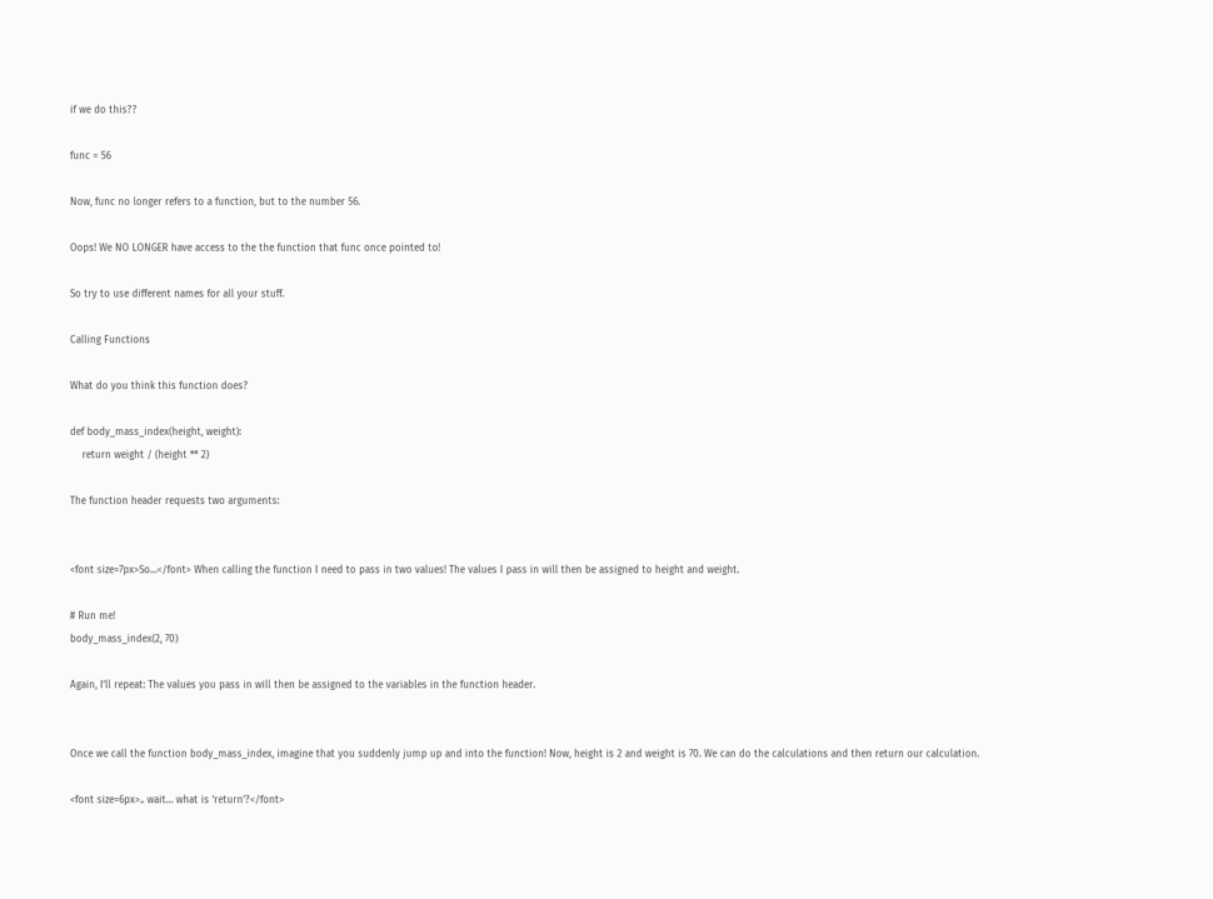if we do this??

func = 56

Now, func no longer refers to a function, but to the number 56.

Oops! We NO LONGER have access to the the function that func once pointed to!

So try to use different names for all your stuff.

Calling Functions

What do you think this function does?

def body_mass_index(height, weight):
    return weight / (height ** 2)

The function header requests two arguments:


<font size=7px>So…</font> When calling the function I need to pass in two values! The values I pass in will then be assigned to height and weight.

# Run me!
body_mass_index(2, 70)

Again, I’ll repeat: The values you pass in will then be assigned to the variables in the function header.


Once we call the function body_mass_index, imagine that you suddenly jump up and into the function! Now, height is 2 and weight is 70. We can do the calculations and then return our calculation.

<font size=6px>.. wait… what is ‘return’?</font>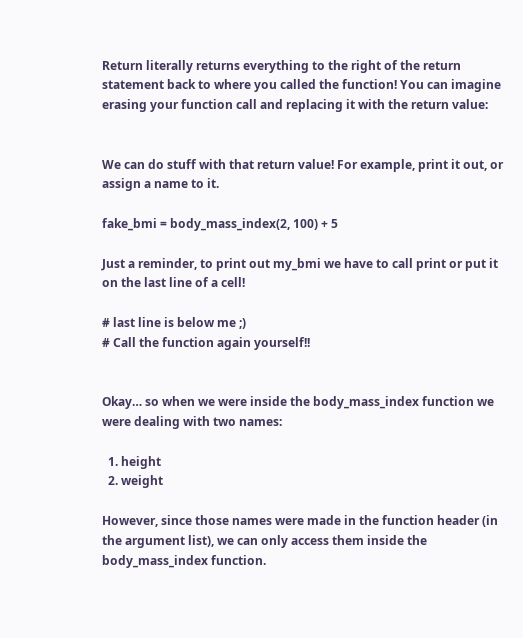Return literally returns everything to the right of the return statement back to where you called the function! You can imagine erasing your function call and replacing it with the return value:


We can do stuff with that return value! For example, print it out, or assign a name to it.

fake_bmi = body_mass_index(2, 100) + 5

Just a reminder, to print out my_bmi we have to call print or put it on the last line of a cell!

# last line is below me ;)
# Call the function again yourself!!


Okay… so when we were inside the body_mass_index function we were dealing with two names:

  1. height
  2. weight

However, since those names were made in the function header (in the argument list), we can only access them inside the body_mass_index function.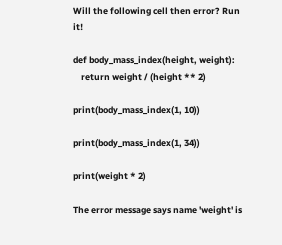Will the following cell then error? Run it!

def body_mass_index(height, weight):
    return weight / (height ** 2)

print(body_mass_index(1, 10))

print(body_mass_index(1, 34))

print(weight * 2)

The error message says name 'weight' is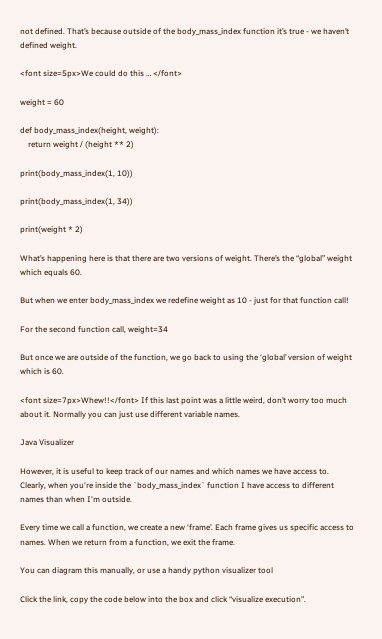not defined. That’s because outside of the body_mass_index function it’s true - we haven’t defined weight.

<font size=5px>We could do this … </font>

weight = 60

def body_mass_index(height, weight):
    return weight / (height ** 2)

print(body_mass_index(1, 10))

print(body_mass_index(1, 34))

print(weight * 2)

What’s happening here is that there are two versions of weight. There’s the “global” weight which equals 60.

But when we enter body_mass_index we redefine weight as 10 - just for that function call!

For the second function call, weight=34

But once we are outside of the function, we go back to using the ‘global’ version of weight which is 60.

<font size=7px>Whew!!</font> If this last point was a little weird, don’t worry too much about it. Normally you can just use different variable names.

Java Visualizer

However, it is useful to keep track of our names and which names we have access to. Clearly, when you're inside the `body_mass_index` function I have access to different names than when I'm outside.

Every time we call a function, we create a new ‘frame’. Each frame gives us specific access to names. When we return from a function, we exit the frame.

You can diagram this manually, or use a handy python visualizer tool

Click the link, copy the code below into the box and click “visualize execution”.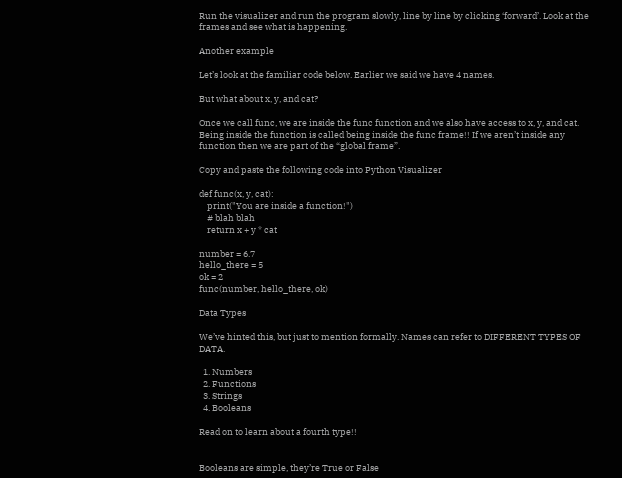Run the visualizer and run the program slowly, line by line by clicking ‘forward’. Look at the frames and see what is happening.

Another example

Let’s look at the familiar code below. Earlier we said we have 4 names.

But what about x, y, and cat?

Once we call func, we are inside the func function and we also have access to x, y, and cat. Being inside the function is called being inside the func frame!! If we aren’t inside any function then we are part of the “global frame”.

Copy and paste the following code into Python Visualizer

def func(x, y, cat):
    print("You are inside a function!")
    # blah blah
    return x + y * cat

number = 6.7
hello_there = 5
ok = 2
func(number, hello_there, ok)

Data Types

We’ve hinted this, but just to mention formally. Names can refer to DIFFERENT TYPES OF DATA.

  1. Numbers
  2. Functions
  3. Strings
  4. Booleans

Read on to learn about a fourth type!!


Booleans are simple, they’re True or False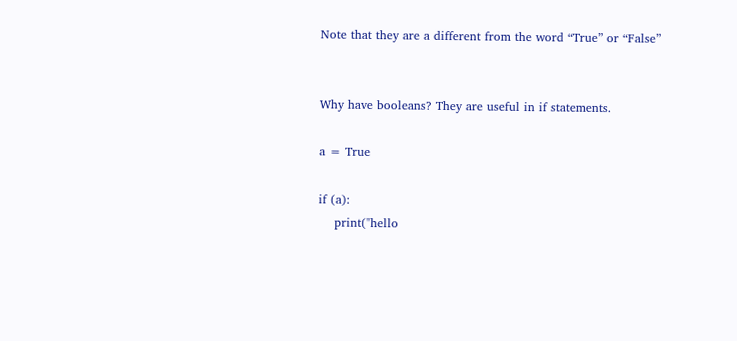Note that they are a different from the word “True” or “False”


Why have booleans? They are useful in if statements.

a = True

if (a):
    print("hello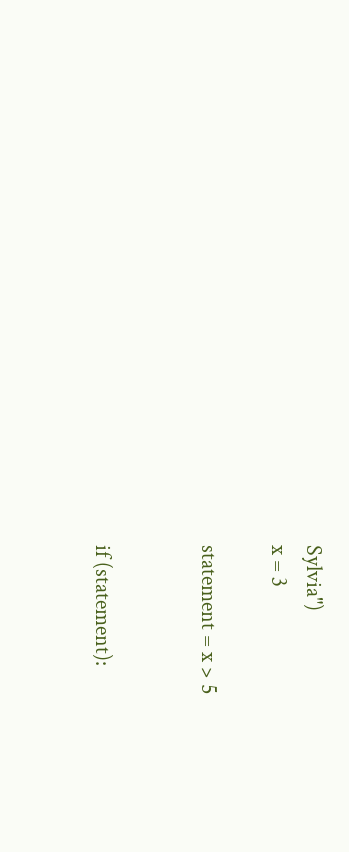Sylvia")
x = 3

statement = x > 5


if (statement):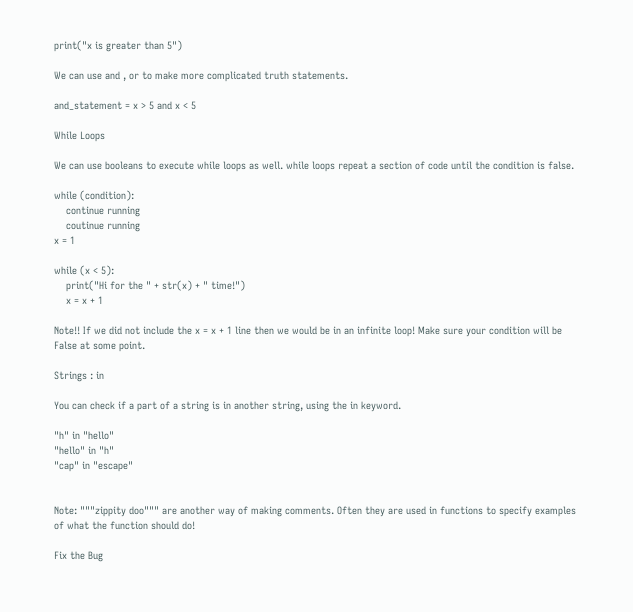print("x is greater than 5")

We can use and , or to make more complicated truth statements.

and_statement = x > 5 and x < 5

While Loops

We can use booleans to execute while loops as well. while loops repeat a section of code until the condition is false.

while (condition):
    continue running
    coutinue running
x = 1

while (x < 5):
    print("Hi for the " + str(x) + " time!")
    x = x + 1

Note!! If we did not include the x = x + 1 line then we would be in an infinite loop! Make sure your condition will be False at some point.

Strings : in

You can check if a part of a string is in another string, using the in keyword.

"h" in "hello"
"hello" in "h"
"cap" in "escape"


Note: """zippity doo""" are another way of making comments. Often they are used in functions to specify examples of what the function should do!

Fix the Bug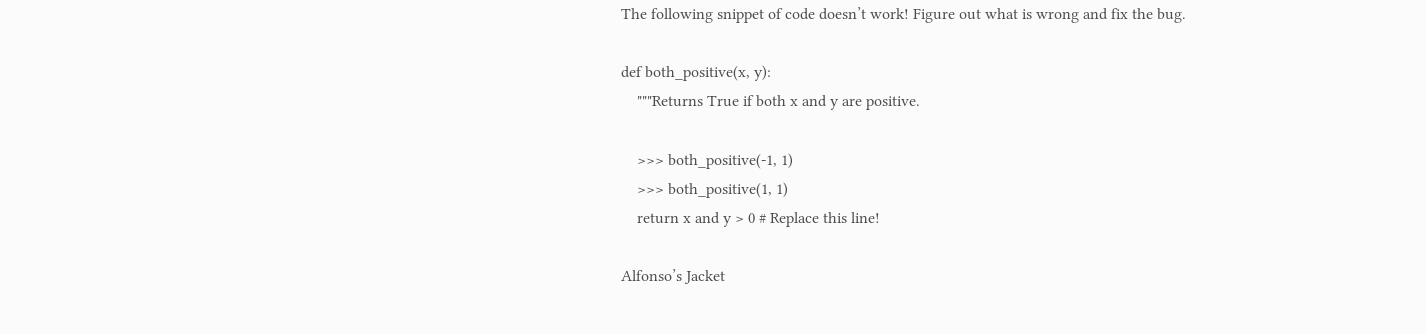The following snippet of code doesn’t work! Figure out what is wrong and fix the bug.

def both_positive(x, y):
    """Returns True if both x and y are positive.

    >>> both_positive(-1, 1)
    >>> both_positive(1, 1)
    return x and y > 0 # Replace this line!

Alfonso’s Jacket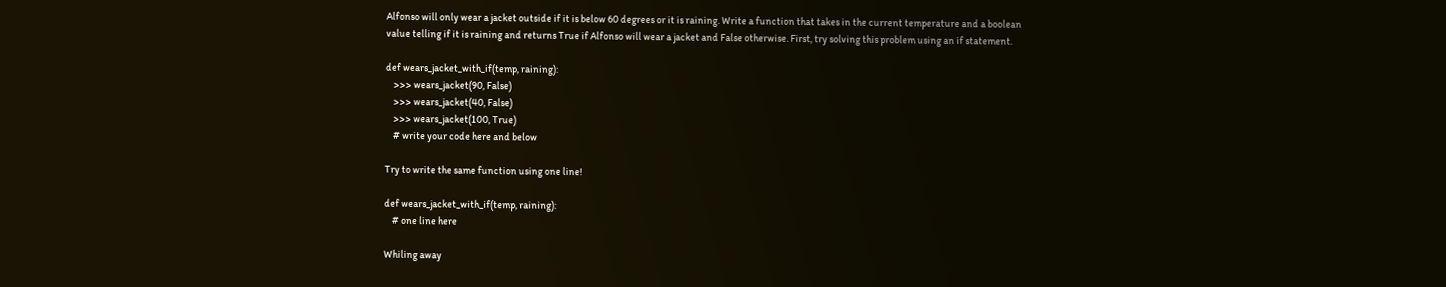Alfonso will only wear a jacket outside if it is below 60 degrees or it is raining. Write a function that takes in the current temperature and a boolean value telling if it is raining and returns True if Alfonso will wear a jacket and False otherwise. First, try solving this problem using an if statement.

def wears_jacket_with_if(temp, raining):
    >>> wears_jacket(90, False)
    >>> wears_jacket(40, False)
    >>> wears_jacket(100, True)
    # write your code here and below

Try to write the same function using one line!

def wears_jacket_with_if(temp, raining):
    # one line here

Whiling away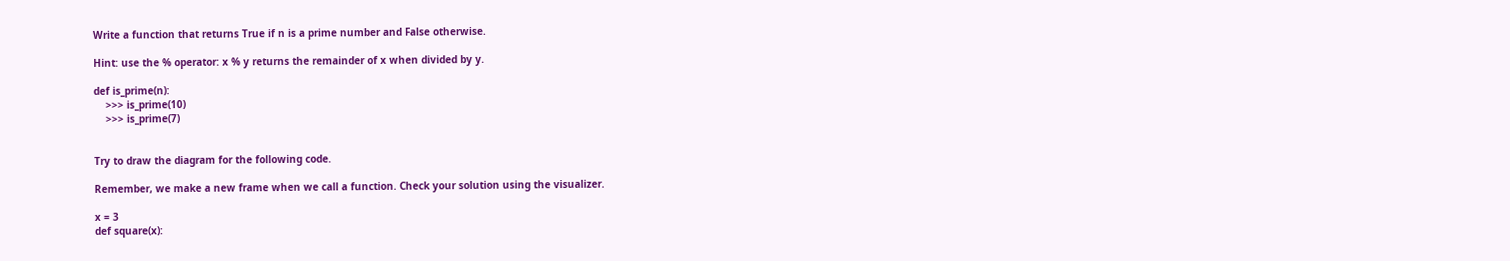Write a function that returns True if n is a prime number and False otherwise.

Hint: use the % operator: x % y returns the remainder of x when divided by y.

def is_prime(n):
    >>> is_prime(10)
    >>> is_prime(7)


Try to draw the diagram for the following code.

Remember, we make a new frame when we call a function. Check your solution using the visualizer.

x = 3
def square(x):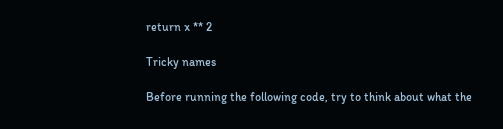return x ** 2

Tricky names

Before running the following code, try to think about what the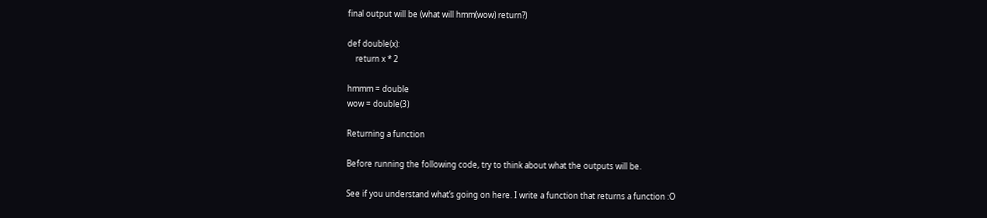final output will be (what will hmm(wow) return?)

def double(x):
    return x * 2

hmmm = double
wow = double(3)

Returning a function

Before running the following code, try to think about what the outputs will be.

See if you understand what’s going on here. I write a function that returns a function :O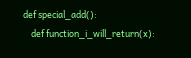def special_add():
    def function_i_will_return(x):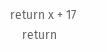return x + 17
    return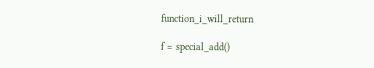function_i_will_return

f = special_add()